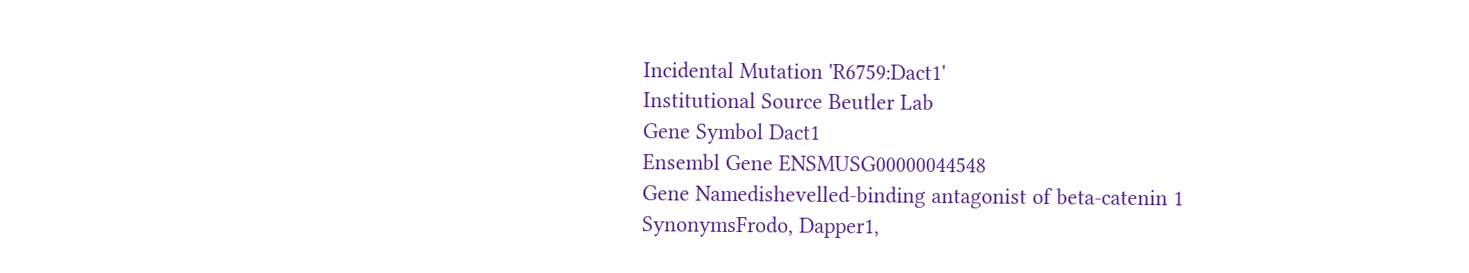Incidental Mutation 'R6759:Dact1'
Institutional Source Beutler Lab
Gene Symbol Dact1
Ensembl Gene ENSMUSG00000044548
Gene Namedishevelled-binding antagonist of beta-catenin 1
SynonymsFrodo, Dapper1,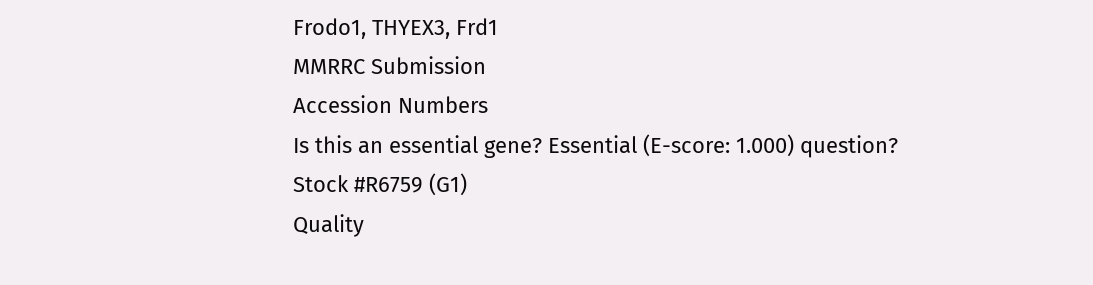Frodo1, THYEX3, Frd1
MMRRC Submission
Accession Numbers
Is this an essential gene? Essential (E-score: 1.000) question?
Stock #R6759 (G1)
Quality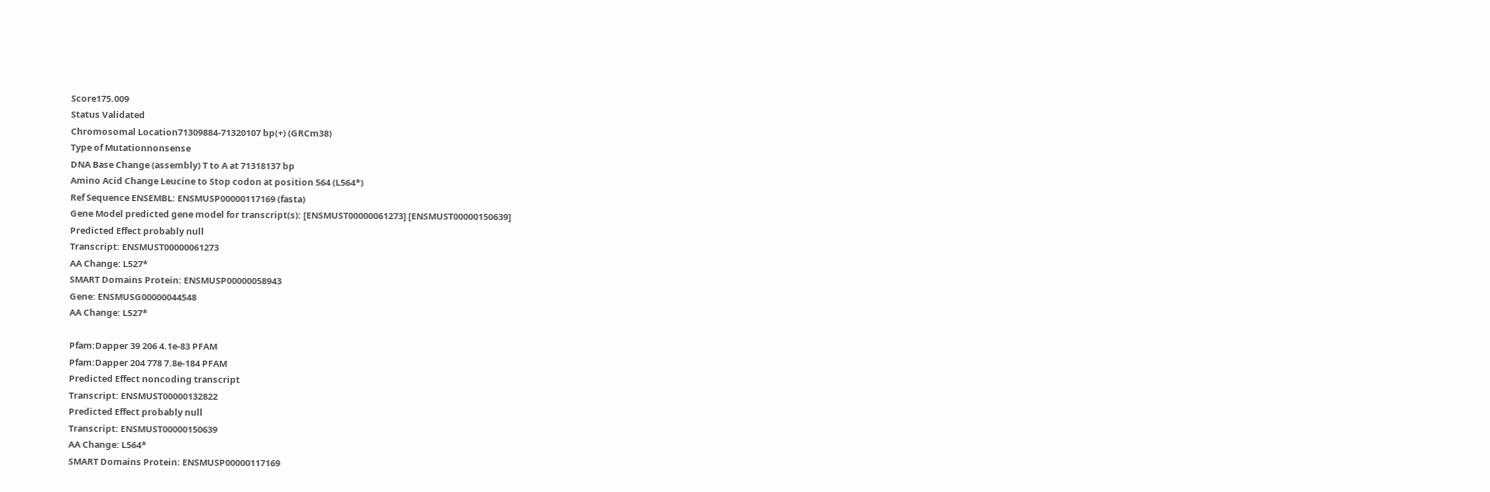Score175.009
Status Validated
Chromosomal Location71309884-71320107 bp(+) (GRCm38)
Type of Mutationnonsense
DNA Base Change (assembly) T to A at 71318137 bp
Amino Acid Change Leucine to Stop codon at position 564 (L564*)
Ref Sequence ENSEMBL: ENSMUSP00000117169 (fasta)
Gene Model predicted gene model for transcript(s): [ENSMUST00000061273] [ENSMUST00000150639]
Predicted Effect probably null
Transcript: ENSMUST00000061273
AA Change: L527*
SMART Domains Protein: ENSMUSP00000058943
Gene: ENSMUSG00000044548
AA Change: L527*

Pfam:Dapper 39 206 4.1e-83 PFAM
Pfam:Dapper 204 778 7.8e-184 PFAM
Predicted Effect noncoding transcript
Transcript: ENSMUST00000132822
Predicted Effect probably null
Transcript: ENSMUST00000150639
AA Change: L564*
SMART Domains Protein: ENSMUSP00000117169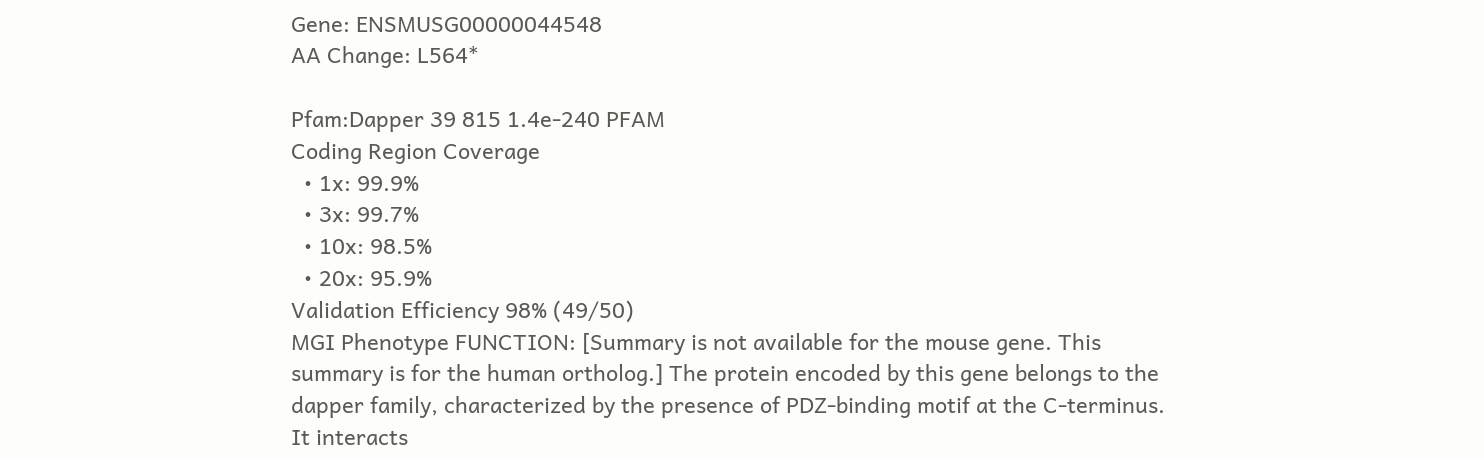Gene: ENSMUSG00000044548
AA Change: L564*

Pfam:Dapper 39 815 1.4e-240 PFAM
Coding Region Coverage
  • 1x: 99.9%
  • 3x: 99.7%
  • 10x: 98.5%
  • 20x: 95.9%
Validation Efficiency 98% (49/50)
MGI Phenotype FUNCTION: [Summary is not available for the mouse gene. This summary is for the human ortholog.] The protein encoded by this gene belongs to the dapper family, characterized by the presence of PDZ-binding motif at the C-terminus. It interacts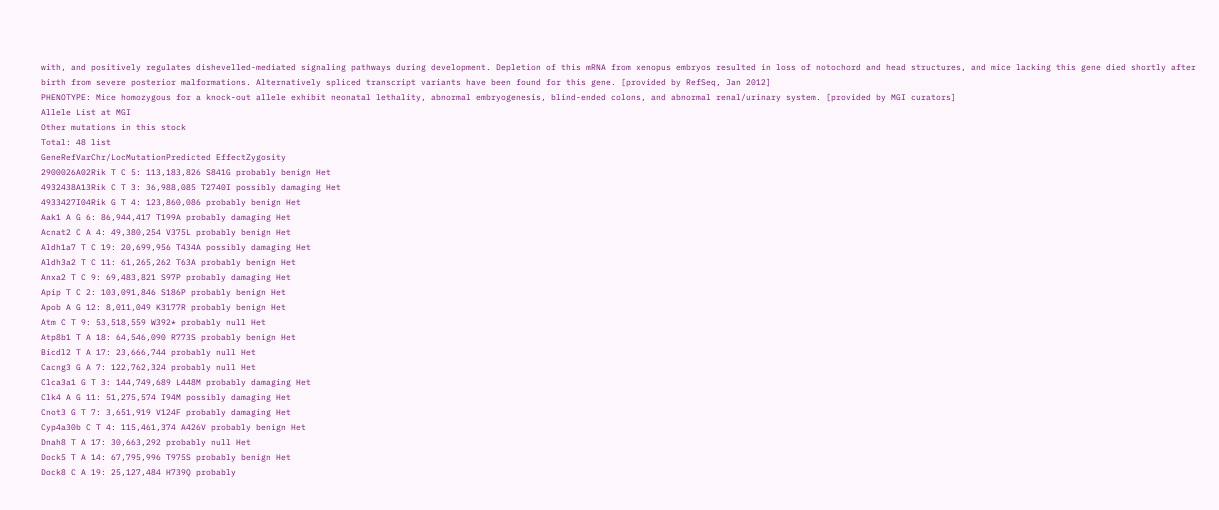with, and positively regulates dishevelled-mediated signaling pathways during development. Depletion of this mRNA from xenopus embryos resulted in loss of notochord and head structures, and mice lacking this gene died shortly after birth from severe posterior malformations. Alternatively spliced transcript variants have been found for this gene. [provided by RefSeq, Jan 2012]
PHENOTYPE: Mice homozygous for a knock-out allele exhibit neonatal lethality, abnormal embryogenesis, blind-ended colons, and abnormal renal/urinary system. [provided by MGI curators]
Allele List at MGI
Other mutations in this stock
Total: 48 list
GeneRefVarChr/LocMutationPredicted EffectZygosity
2900026A02Rik T C 5: 113,183,826 S841G probably benign Het
4932438A13Rik C T 3: 36,988,085 T2740I possibly damaging Het
4933427I04Rik G T 4: 123,860,086 probably benign Het
Aak1 A G 6: 86,944,417 T199A probably damaging Het
Acnat2 C A 4: 49,380,254 V375L probably benign Het
Aldh1a7 T C 19: 20,699,956 T434A possibly damaging Het
Aldh3a2 T C 11: 61,265,262 T63A probably benign Het
Anxa2 T C 9: 69,483,821 S97P probably damaging Het
Apip T C 2: 103,091,846 S186P probably benign Het
Apob A G 12: 8,011,049 K3177R probably benign Het
Atm C T 9: 53,518,559 W392* probably null Het
Atp8b1 T A 18: 64,546,090 R773S probably benign Het
Bicdl2 T A 17: 23,666,744 probably null Het
Cacng3 G A 7: 122,762,324 probably null Het
Clca3a1 G T 3: 144,749,689 L448M probably damaging Het
Clk4 A G 11: 51,275,574 I94M possibly damaging Het
Cnot3 G T 7: 3,651,919 V124F probably damaging Het
Cyp4a30b C T 4: 115,461,374 A426V probably benign Het
Dnah8 T A 17: 30,663,292 probably null Het
Dock5 T A 14: 67,795,996 T975S probably benign Het
Dock8 C A 19: 25,127,484 H739Q probably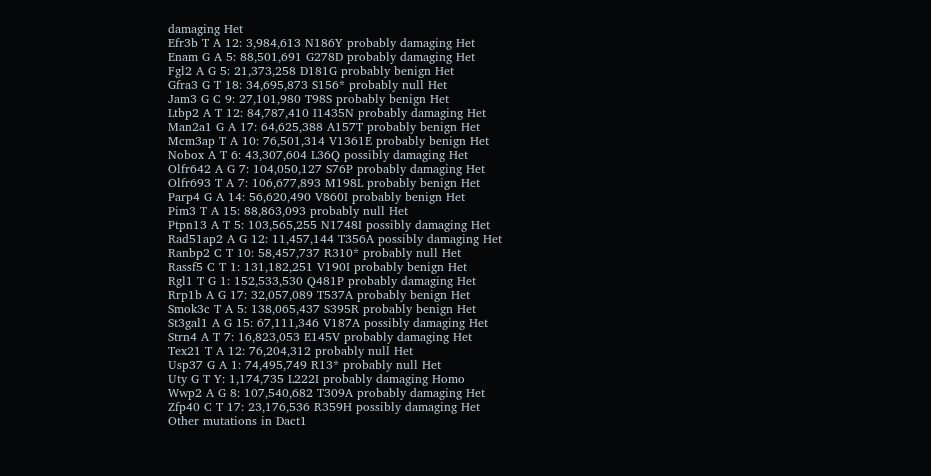damaging Het
Efr3b T A 12: 3,984,613 N186Y probably damaging Het
Enam G A 5: 88,501,691 G278D probably damaging Het
Fgl2 A G 5: 21,373,258 D181G probably benign Het
Gfra3 G T 18: 34,695,873 S156* probably null Het
Jam3 G C 9: 27,101,980 T98S probably benign Het
Ltbp2 A T 12: 84,787,410 I1435N probably damaging Het
Man2a1 G A 17: 64,625,388 A157T probably benign Het
Mcm3ap T A 10: 76,501,314 V1361E probably benign Het
Nobox A T 6: 43,307,604 L36Q possibly damaging Het
Olfr642 A G 7: 104,050,127 S76P probably damaging Het
Olfr693 T A 7: 106,677,893 M198L probably benign Het
Parp4 G A 14: 56,620,490 V860I probably benign Het
Pim3 T A 15: 88,863,093 probably null Het
Ptpn13 A T 5: 103,565,255 N1748I possibly damaging Het
Rad51ap2 A G 12: 11,457,144 T356A possibly damaging Het
Ranbp2 C T 10: 58,457,737 R310* probably null Het
Rassf5 C T 1: 131,182,251 V190I probably benign Het
Rgl1 T G 1: 152,533,530 Q481P probably damaging Het
Rrp1b A G 17: 32,057,089 T537A probably benign Het
Smok3c T A 5: 138,065,437 S395R probably benign Het
St3gal1 A G 15: 67,111,346 V187A possibly damaging Het
Strn4 A T 7: 16,823,053 E145V probably damaging Het
Tex21 T A 12: 76,204,312 probably null Het
Usp37 G A 1: 74,495,749 R13* probably null Het
Uty G T Y: 1,174,735 L222I probably damaging Homo
Wwp2 A G 8: 107,540,682 T309A probably damaging Het
Zfp40 C T 17: 23,176,536 R359H possibly damaging Het
Other mutations in Dact1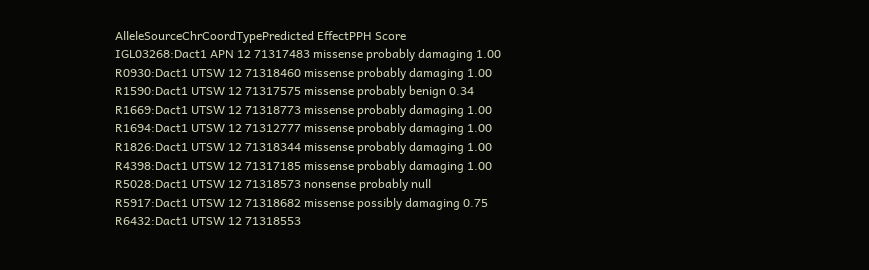AlleleSourceChrCoordTypePredicted EffectPPH Score
IGL03268:Dact1 APN 12 71317483 missense probably damaging 1.00
R0930:Dact1 UTSW 12 71318460 missense probably damaging 1.00
R1590:Dact1 UTSW 12 71317575 missense probably benign 0.34
R1669:Dact1 UTSW 12 71318773 missense probably damaging 1.00
R1694:Dact1 UTSW 12 71312777 missense probably damaging 1.00
R1826:Dact1 UTSW 12 71318344 missense probably damaging 1.00
R4398:Dact1 UTSW 12 71317185 missense probably damaging 1.00
R5028:Dact1 UTSW 12 71318573 nonsense probably null
R5917:Dact1 UTSW 12 71318682 missense possibly damaging 0.75
R6432:Dact1 UTSW 12 71318553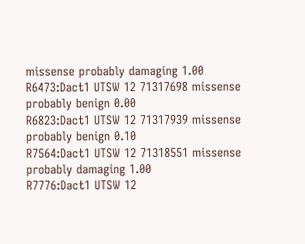missense probably damaging 1.00
R6473:Dact1 UTSW 12 71317698 missense probably benign 0.00
R6823:Dact1 UTSW 12 71317939 missense probably benign 0.10
R7564:Dact1 UTSW 12 71318551 missense probably damaging 1.00
R7776:Dact1 UTSW 12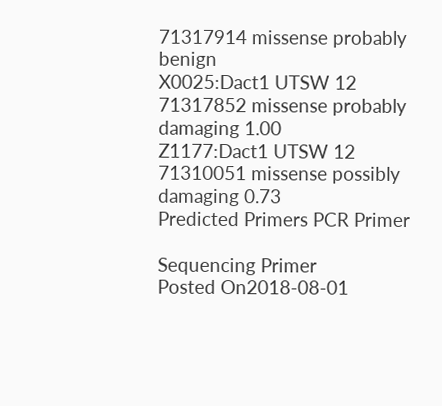71317914 missense probably benign
X0025:Dact1 UTSW 12 71317852 missense probably damaging 1.00
Z1177:Dact1 UTSW 12 71310051 missense possibly damaging 0.73
Predicted Primers PCR Primer

Sequencing Primer
Posted On2018-08-01